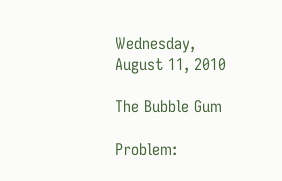Wednesday, August 11, 2010

The Bubble Gum

Problem: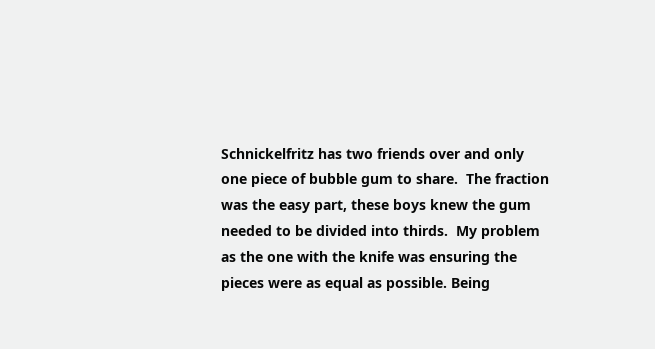Schnickelfritz has two friends over and only one piece of bubble gum to share.  The fraction was the easy part, these boys knew the gum needed to be divided into thirds.  My problem as the one with the knife was ensuring the pieces were as equal as possible. Being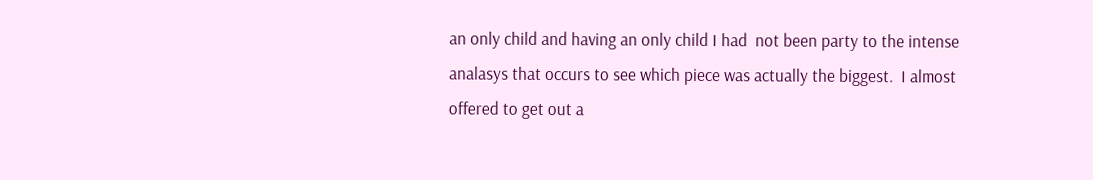an only child and having an only child I had  not been party to the intense analasys that occurs to see which piece was actually the biggest.  I almost offered to get out a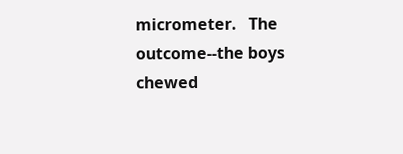micrometer.   The outcome--the boys chewed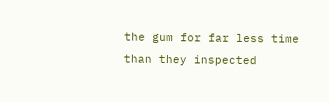the gum for far less time than they inspected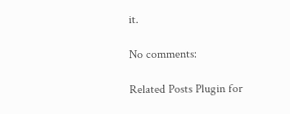it.

No comments:

Related Posts Plugin for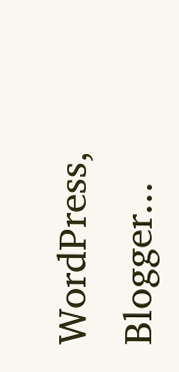WordPress, Blogger...